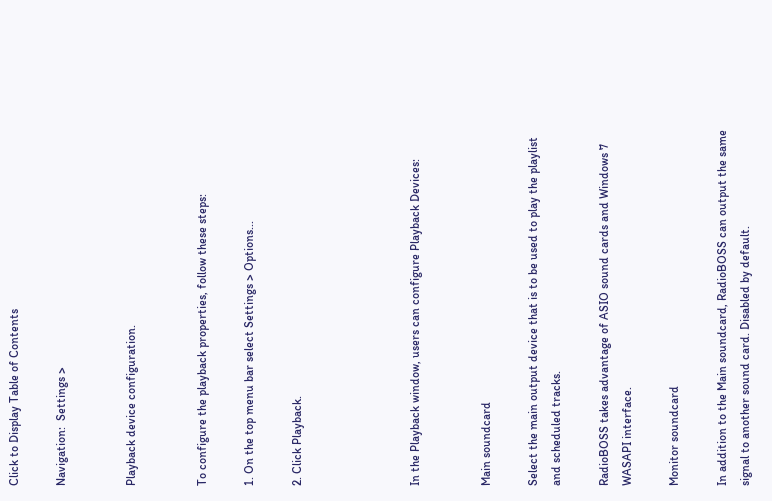Click to Display Table of Contents

Navigation:  Settings >


Playback device configuration.


To configure the playback properties, follow these steps:

1. On the top menu bar select Settings > Options...

2. Click Playback.




In the Playback window, users can configure Playback Devices:


Main soundcard

Select the main output device that is to be used to play the playlist and scheduled tracks.

RadioBOSS takes advantage of ASIO sound cards and Windows 7 WASAPI interface.

Monitor soundcard

In addition to the Main soundcard, RadioBOSS can output the same signal to another sound card. Disabled by default.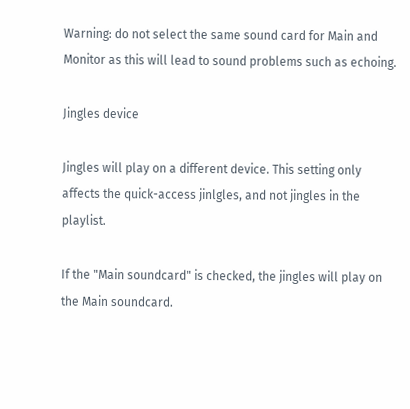Warning: do not select the same sound card for Main and Monitor as this will lead to sound problems such as echoing.

Jingles device

Jingles will play on a different device. This setting only affects the quick-access jinlgles, and not jingles in the playlist.

If the "Main soundcard" is checked, the jingles will play on the Main soundcard.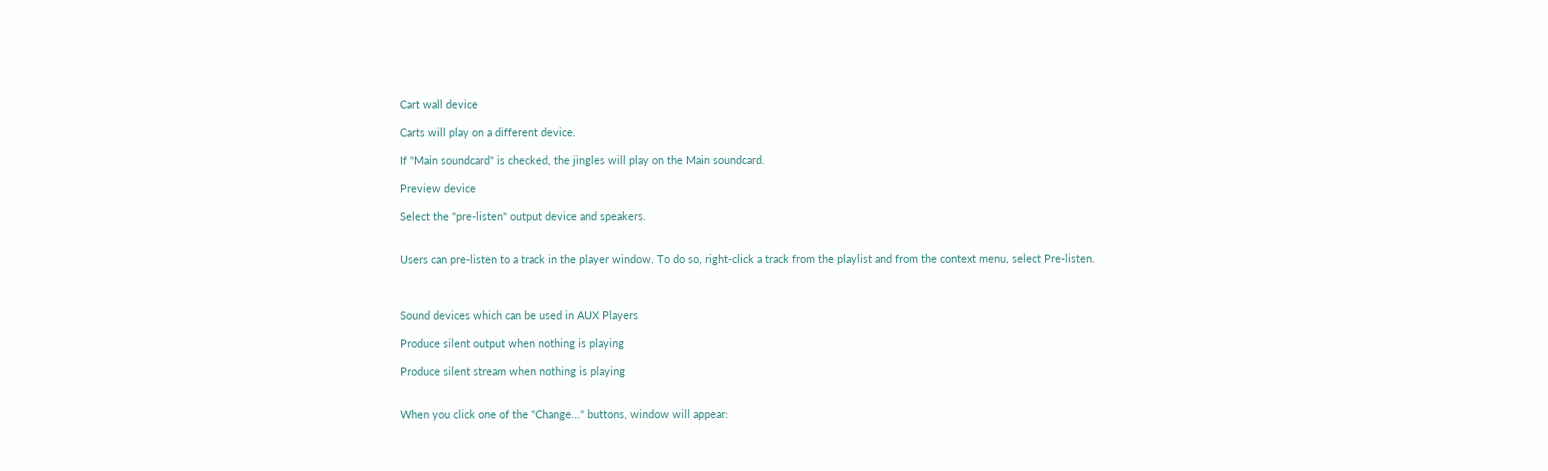Cart wall device

Carts will play on a different device.

If "Main soundcard" is checked, the jingles will play on the Main soundcard.

Preview device

Select the "pre-listen" output device and speakers.


Users can pre-listen to a track in the player window. To do so, right-click a track from the playlist and from the context menu, select Pre-listen.



Sound devices which can be used in AUX Players

Produce silent output when nothing is playing

Produce silent stream when nothing is playing


When you click one of the "Change..." buttons, window will appear: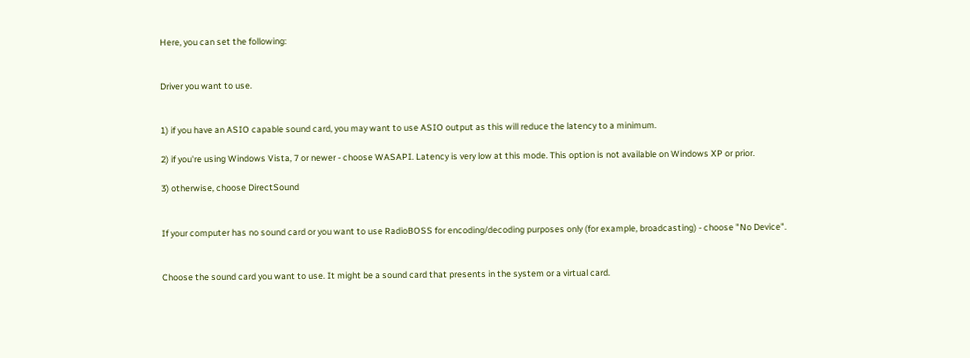Here, you can set the following:


Driver you want to use.


1) if you have an ASIO capable sound card, you may want to use ASIO output as this will reduce the latency to a minimum.

2) if you're using Windows Vista, 7 or newer - choose WASAPI. Latency is very low at this mode. This option is not available on Windows XP or prior.

3) otherwise, choose DirectSound


If your computer has no sound card or you want to use RadioBOSS for encoding/decoding purposes only (for example, broadcasting) - choose "No Device".


Choose the sound card you want to use. It might be a sound card that presents in the system or a virtual card.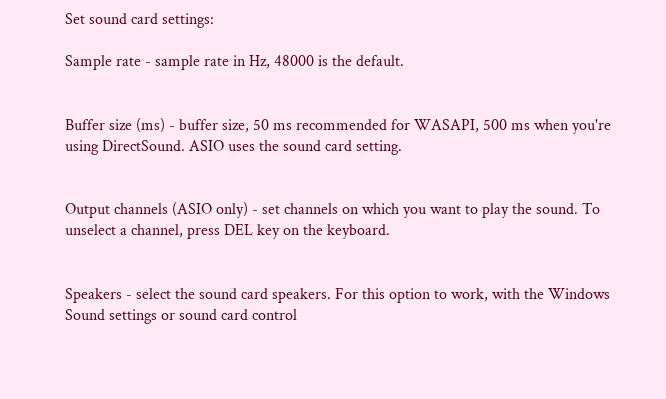Set sound card settings:

Sample rate - sample rate in Hz, 48000 is the default.


Buffer size (ms) - buffer size, 50 ms recommended for WASAPI, 500 ms when you're  using DirectSound. ASIO uses the sound card setting.


Output channels (ASIO only) - set channels on which you want to play the sound. To unselect a channel, press DEL key on the keyboard.


Speakers - select the sound card speakers. For this option to work, with the Windows Sound settings or sound card control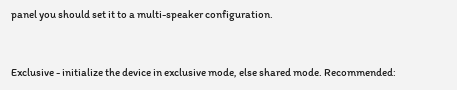panel you should set it to a multi-speaker configuration.


Exclusive - initialize the device in exclusive mode, else shared mode. Recommended: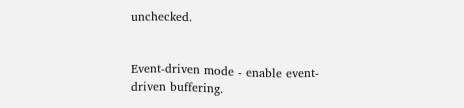unchecked.


Event-driven mode - enable event-driven buffering.